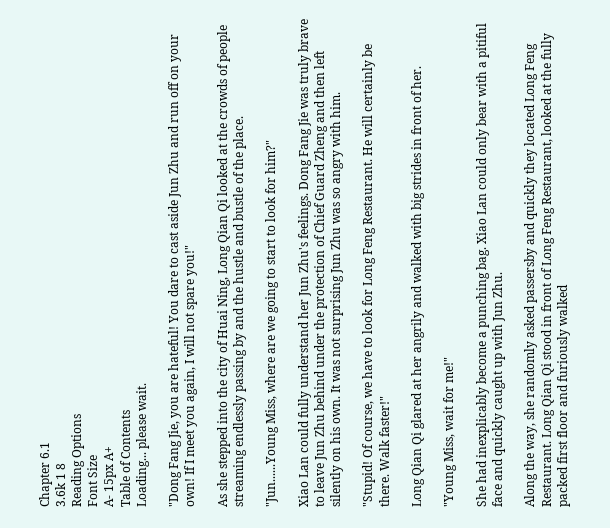Chapter 6.1
3.6k 1 8
Reading Options
Font Size
A- 15px A+
Table of Contents
Loading... please wait.

"Dong Fang Jie, you are hateful! You dare to cast aside Jun Zhu and run off on your own! If I meet you again, I will not spare you!"

As she stepped into the city of Huai Ning, Long Qian Qi looked at the crowds of people streaming endlessly passing by and the hustle and bustle of the place.

"Jun......Young Miss, where are we going to start to look for him?"

Xiao Lan could fully understand her Jun Zhu's feelings. Dong Fang Jie was truly brave to leave Jun Zhu behind under the protection of Chief Guard Zheng and then left silently on his own. It was not surprising Jun Zhu was so angry with him.

"Stupid! Of course, we have to look for Long Feng Restaurant. He will certainly be there. Walk faster!"

Long Qian Qi glared at her angrily and walked with big strides in front of her.

"Young Miss, wait for me!"

She had inexplicably become a punching bag. Xiao Lan could only bear with a pitiful face and quickly caught up with Jun Zhu.

Along the way, she randomly asked passersby and quickly they located Long Feng Restaurant. Long Qian Qi stood in front of Long Feng Restaurant, looked at the fully packed first floor and furiously walked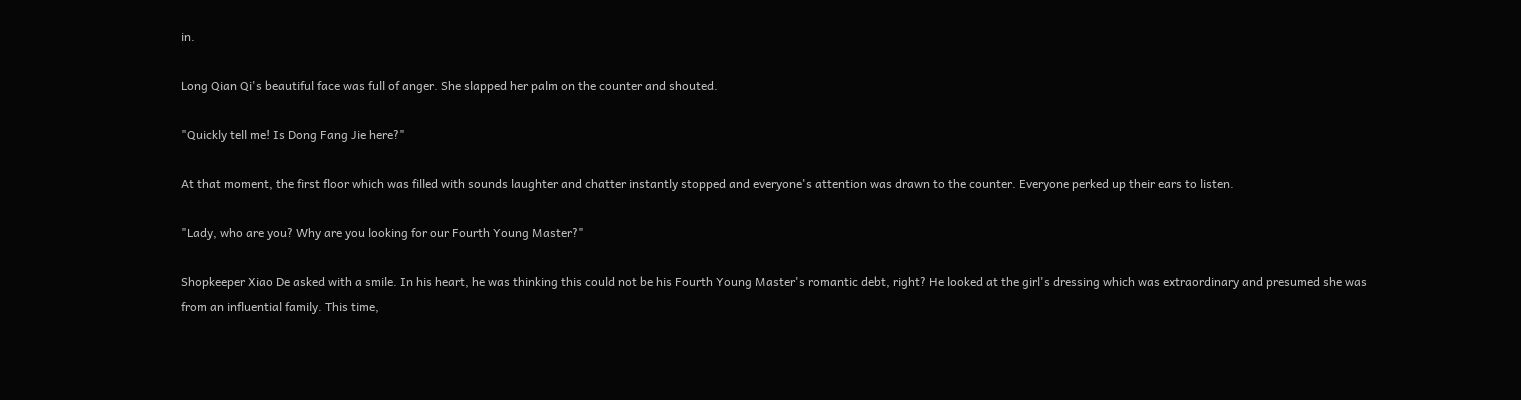in.

Long Qian Qi's beautiful face was full of anger. She slapped her palm on the counter and shouted.

"Quickly tell me! Is Dong Fang Jie here?"

At that moment, the first floor which was filled with sounds laughter and chatter instantly stopped and everyone's attention was drawn to the counter. Everyone perked up their ears to listen.

"Lady, who are you? Why are you looking for our Fourth Young Master?"

Shopkeeper Xiao De asked with a smile. In his heart, he was thinking this could not be his Fourth Young Master's romantic debt, right? He looked at the girl's dressing which was extraordinary and presumed she was from an influential family. This time,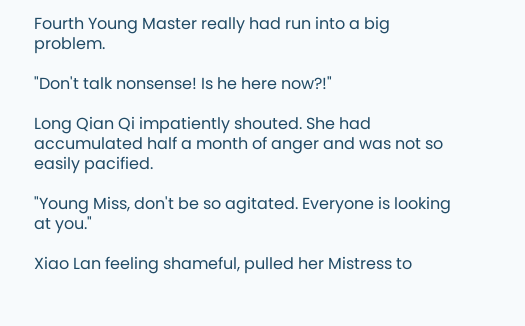Fourth Young Master really had run into a big problem.

"Don't talk nonsense! Is he here now?!"

Long Qian Qi impatiently shouted. She had accumulated half a month of anger and was not so easily pacified.

"Young Miss, don't be so agitated. Everyone is looking at you."

Xiao Lan feeling shameful, pulled her Mistress to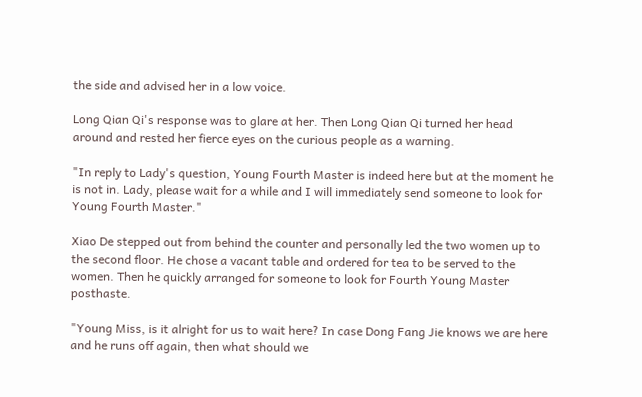the side and advised her in a low voice.

Long Qian Qi's response was to glare at her. Then Long Qian Qi turned her head around and rested her fierce eyes on the curious people as a warning.

"In reply to Lady's question, Young Fourth Master is indeed here but at the moment he is not in. Lady, please wait for a while and I will immediately send someone to look for Young Fourth Master."

Xiao De stepped out from behind the counter and personally led the two women up to the second floor. He chose a vacant table and ordered for tea to be served to the women. Then he quickly arranged for someone to look for Fourth Young Master posthaste.

"Young Miss, is it alright for us to wait here? In case Dong Fang Jie knows we are here and he runs off again, then what should we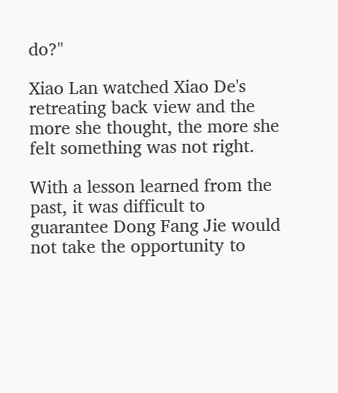do?"

Xiao Lan watched Xiao De's retreating back view and the more she thought, the more she felt something was not right.

With a lesson learned from the past, it was difficult to guarantee Dong Fang Jie would not take the opportunity to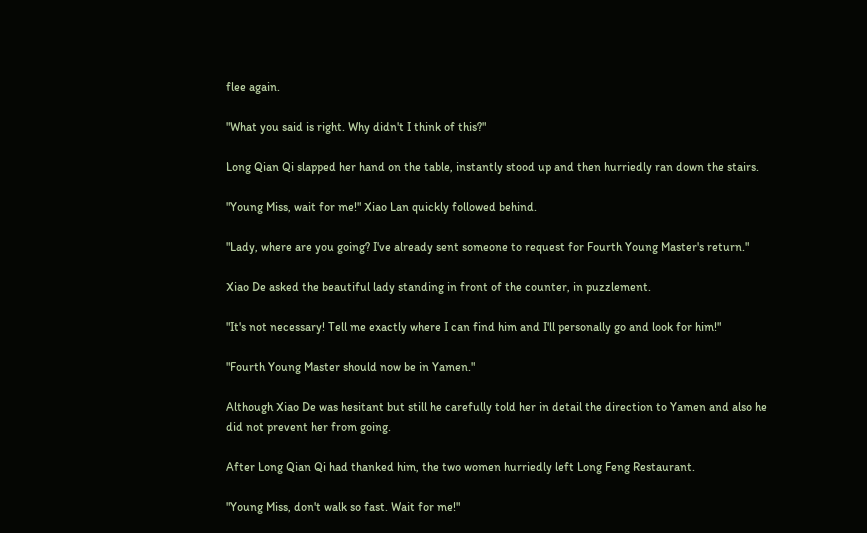flee again.

"What you said is right. Why didn't I think of this?"

Long Qian Qi slapped her hand on the table, instantly stood up and then hurriedly ran down the stairs.

"Young Miss, wait for me!" Xiao Lan quickly followed behind.

"Lady, where are you going? I've already sent someone to request for Fourth Young Master's return."

Xiao De asked the beautiful lady standing in front of the counter, in puzzlement.

"It's not necessary! Tell me exactly where I can find him and I'll personally go and look for him!"

"Fourth Young Master should now be in Yamen."

Although Xiao De was hesitant but still he carefully told her in detail the direction to Yamen and also he did not prevent her from going.

After Long Qian Qi had thanked him, the two women hurriedly left Long Feng Restaurant.

"Young Miss, don't walk so fast. Wait for me!"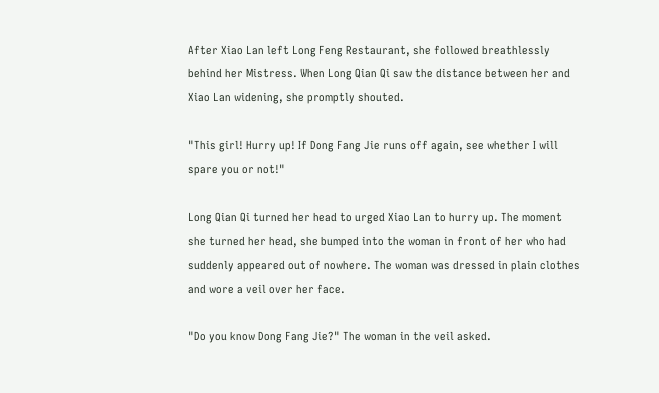After Xiao Lan left Long Feng Restaurant, she followed breathlessly behind her Mistress. When Long Qian Qi saw the distance between her and Xiao Lan widening, she promptly shouted.

"This girl! Hurry up! If Dong Fang Jie runs off again, see whether I will spare you or not!"

Long Qian Qi turned her head to urged Xiao Lan to hurry up. The moment she turned her head, she bumped into the woman in front of her who had suddenly appeared out of nowhere. The woman was dressed in plain clothes and wore a veil over her face.

"Do you know Dong Fang Jie?" The woman in the veil asked.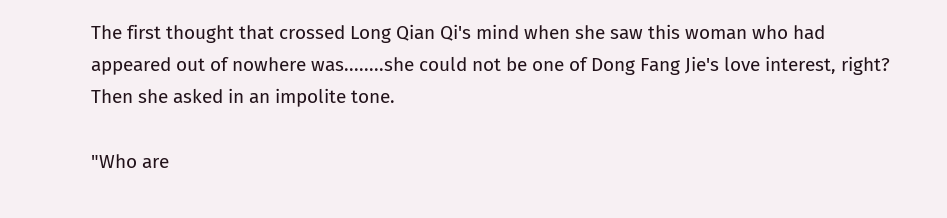The first thought that crossed Long Qian Qi's mind when she saw this woman who had appeared out of nowhere was........she could not be one of Dong Fang Jie's love interest, right? Then she asked in an impolite tone.

"Who are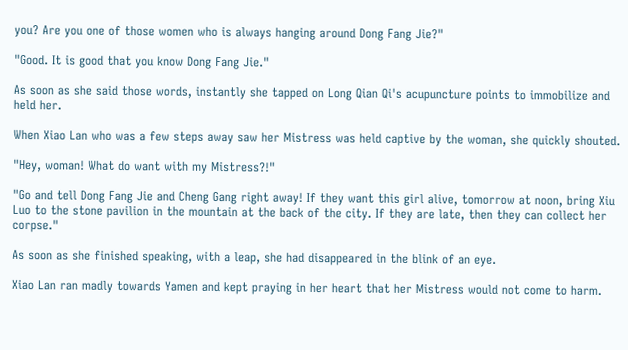you? Are you one of those women who is always hanging around Dong Fang Jie?"

"Good. It is good that you know Dong Fang Jie."

As soon as she said those words, instantly she tapped on Long Qian Qi's acupuncture points to immobilize and held her.

When Xiao Lan who was a few steps away saw her Mistress was held captive by the woman, she quickly shouted.

"Hey, woman! What do want with my Mistress?!"

"Go and tell Dong Fang Jie and Cheng Gang right away! If they want this girl alive, tomorrow at noon, bring Xiu Luo to the stone pavilion in the mountain at the back of the city. If they are late, then they can collect her corpse."

As soon as she finished speaking, with a leap, she had disappeared in the blink of an eye.

Xiao Lan ran madly towards Yamen and kept praying in her heart that her Mistress would not come to harm.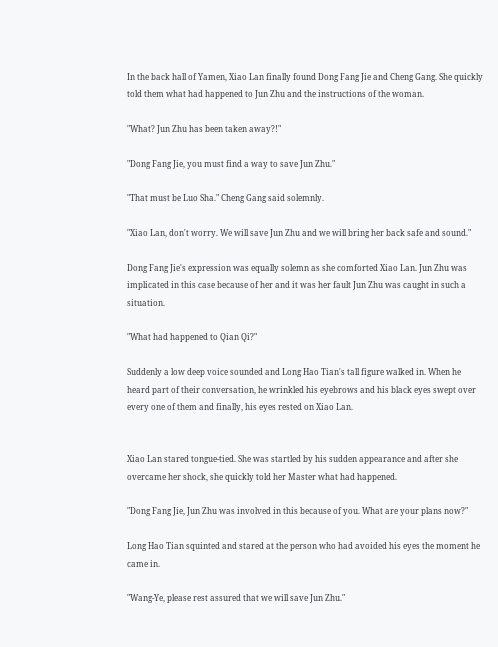In the back hall of Yamen, Xiao Lan finally found Dong Fang Jie and Cheng Gang. She quickly told them what had happened to Jun Zhu and the instructions of the woman.

"What? Jun Zhu has been taken away?!"

"Dong Fang Jie, you must find a way to save Jun Zhu."

"That must be Luo Sha." Cheng Gang said solemnly.

"Xiao Lan, don't worry. We will save Jun Zhu and we will bring her back safe and sound."

Dong Fang Jie's expression was equally solemn as she comforted Xiao Lan. Jun Zhu was implicated in this case because of her and it was her fault Jun Zhu was caught in such a situation.

"What had happened to Qian Qi?"

Suddenly a low deep voice sounded and Long Hao Tian's tall figure walked in. When he heard part of their conversation, he wrinkled his eyebrows and his black eyes swept over every one of them and finally, his eyes rested on Xiao Lan.


Xiao Lan stared tongue-tied. She was startled by his sudden appearance and after she overcame her shock, she quickly told her Master what had happened.

"Dong Fang Jie, Jun Zhu was involved in this because of you. What are your plans now?"

Long Hao Tian squinted and stared at the person who had avoided his eyes the moment he came in.

"Wang-Ye, please rest assured that we will save Jun Zhu."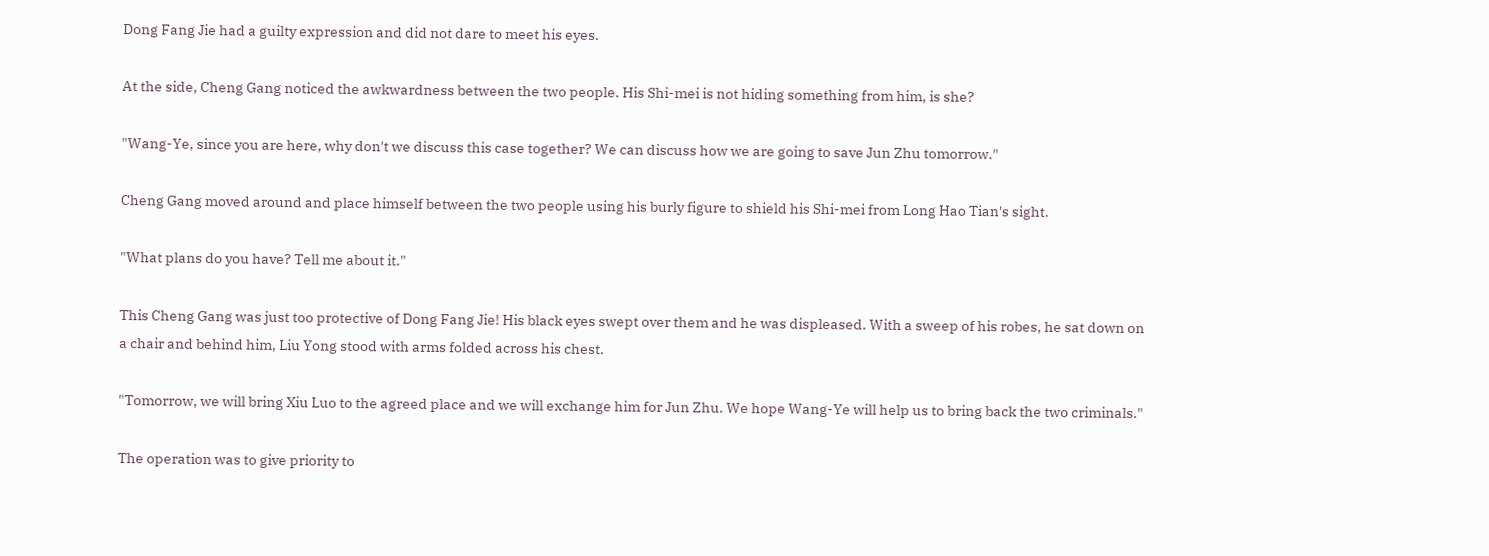Dong Fang Jie had a guilty expression and did not dare to meet his eyes.

At the side, Cheng Gang noticed the awkwardness between the two people. His Shi-mei is not hiding something from him, is she?

"Wang-Ye, since you are here, why don't we discuss this case together? We can discuss how we are going to save Jun Zhu tomorrow."

Cheng Gang moved around and place himself between the two people using his burly figure to shield his Shi-mei from Long Hao Tian's sight.

"What plans do you have? Tell me about it."

This Cheng Gang was just too protective of Dong Fang Jie! His black eyes swept over them and he was displeased. With a sweep of his robes, he sat down on a chair and behind him, Liu Yong stood with arms folded across his chest.

"Tomorrow, we will bring Xiu Luo to the agreed place and we will exchange him for Jun Zhu. We hope Wang-Ye will help us to bring back the two criminals."

The operation was to give priority to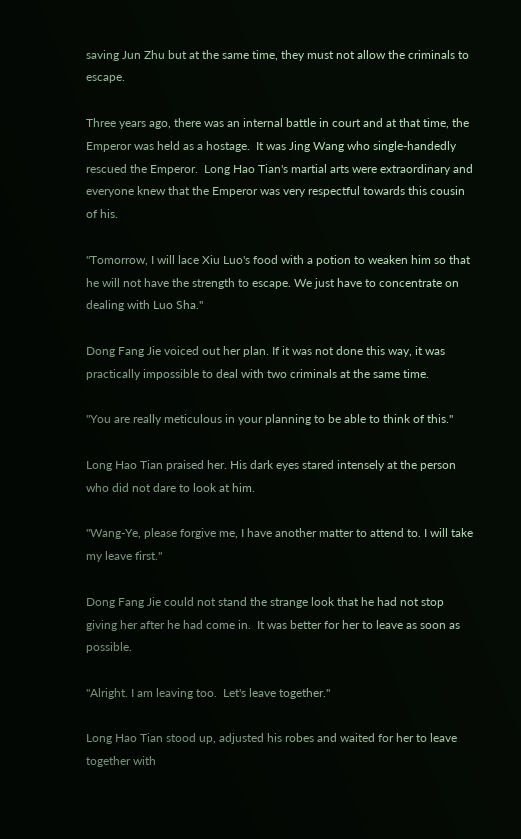saving Jun Zhu but at the same time, they must not allow the criminals to escape.

Three years ago, there was an internal battle in court and at that time, the Emperor was held as a hostage.  It was Jing Wang who single-handedly rescued the Emperor.  Long Hao Tian's martial arts were extraordinary and everyone knew that the Emperor was very respectful towards this cousin of his.

"Tomorrow, I will lace Xiu Luo's food with a potion to weaken him so that he will not have the strength to escape. We just have to concentrate on dealing with Luo Sha."

Dong Fang Jie voiced out her plan. If it was not done this way, it was practically impossible to deal with two criminals at the same time.

"You are really meticulous in your planning to be able to think of this."

Long Hao Tian praised her. His dark eyes stared intensely at the person who did not dare to look at him.

"Wang-Ye, please forgive me, I have another matter to attend to. I will take my leave first."

Dong Fang Jie could not stand the strange look that he had not stop giving her after he had come in.  It was better for her to leave as soon as possible.

"Alright. I am leaving too.  Let's leave together."

Long Hao Tian stood up, adjusted his robes and waited for her to leave together with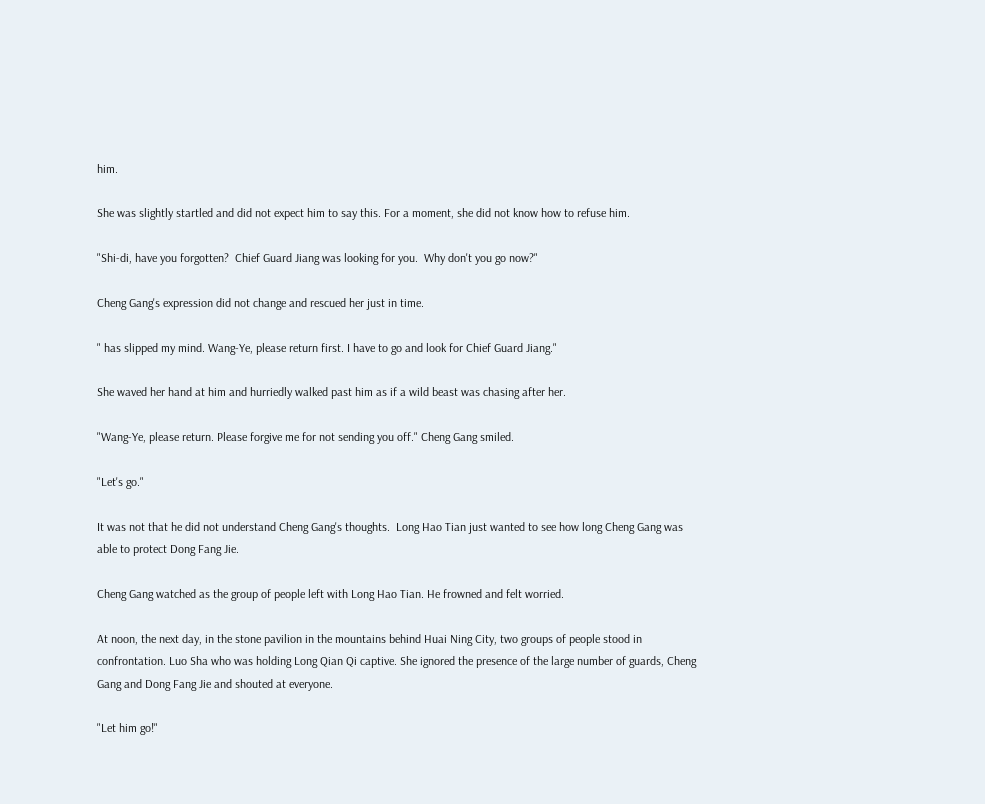him.

She was slightly startled and did not expect him to say this. For a moment, she did not know how to refuse him.

"Shi-di, have you forgotten?  Chief Guard Jiang was looking for you.  Why don't you go now?"

Cheng Gang's expression did not change and rescued her just in time.

" has slipped my mind. Wang-Ye, please return first. I have to go and look for Chief Guard Jiang."

She waved her hand at him and hurriedly walked past him as if a wild beast was chasing after her.

"Wang-Ye, please return. Please forgive me for not sending you off." Cheng Gang smiled.

"Let's go."

It was not that he did not understand Cheng Gang's thoughts.  Long Hao Tian just wanted to see how long Cheng Gang was able to protect Dong Fang Jie.

Cheng Gang watched as the group of people left with Long Hao Tian. He frowned and felt worried.

At noon, the next day, in the stone pavilion in the mountains behind Huai Ning City, two groups of people stood in confrontation. Luo Sha who was holding Long Qian Qi captive. She ignored the presence of the large number of guards, Cheng Gang and Dong Fang Jie and shouted at everyone.

"Let him go!"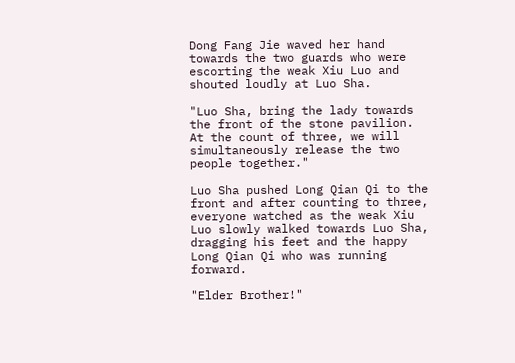Dong Fang Jie waved her hand towards the two guards who were escorting the weak Xiu Luo and shouted loudly at Luo Sha.

"Luo Sha, bring the lady towards the front of the stone pavilion. At the count of three, we will simultaneously release the two people together."

Luo Sha pushed Long Qian Qi to the front and after counting to three, everyone watched as the weak Xiu Luo slowly walked towards Luo Sha, dragging his feet and the happy Long Qian Qi who was running forward.

"Elder Brother!"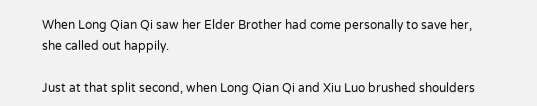When Long Qian Qi saw her Elder Brother had come personally to save her, she called out happily.

Just at that split second, when Long Qian Qi and Xiu Luo brushed shoulders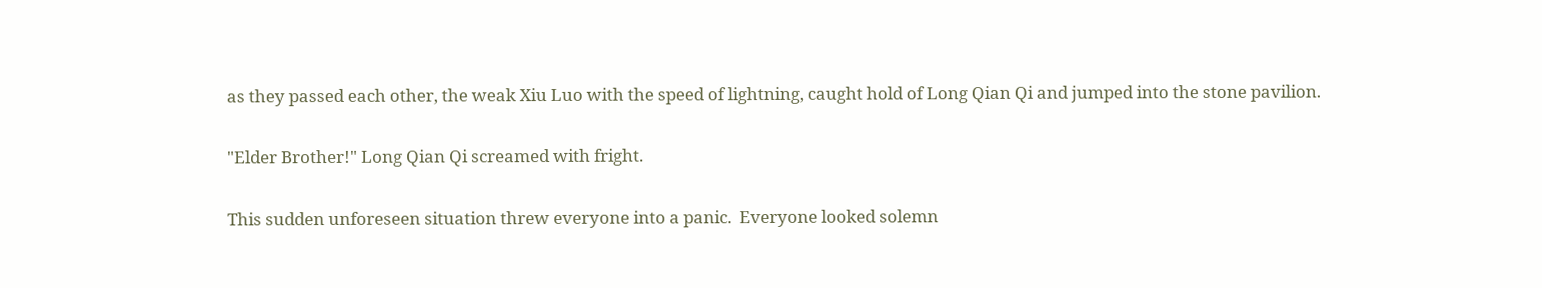as they passed each other, the weak Xiu Luo with the speed of lightning, caught hold of Long Qian Qi and jumped into the stone pavilion.

"Elder Brother!" Long Qian Qi screamed with fright.

This sudden unforeseen situation threw everyone into a panic.  Everyone looked solemn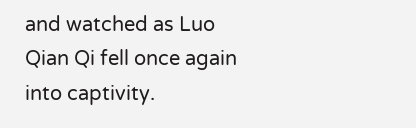and watched as Luo Qian Qi fell once again into captivity.